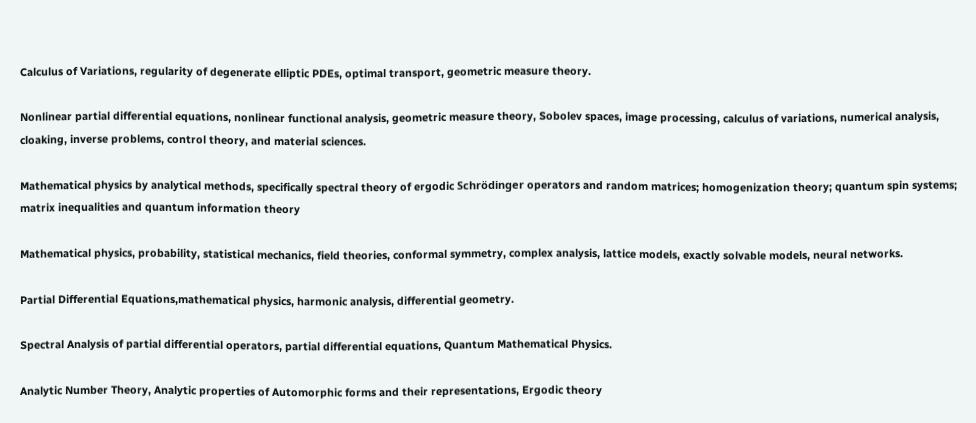Calculus of Variations, regularity of degenerate elliptic PDEs, optimal transport, geometric measure theory.

Nonlinear partial differential equations, nonlinear functional analysis, geometric measure theory, Sobolev spaces, image processing, calculus of variations, numerical analysis, cloaking, inverse problems, control theory, and material sciences.

Mathematical physics by analytical methods, specifically spectral theory of ergodic Schrödinger operators and random matrices; homogenization theory; quantum spin systems; matrix inequalities and quantum information theory

Mathematical physics, probability, statistical mechanics, field theories, conformal symmetry, complex analysis, lattice models, exactly solvable models, neural networks.

Partial Differential Equations,mathematical physics, harmonic analysis, differential geometry.

Spectral Analysis of partial differential operators, partial differential equations, Quantum Mathematical Physics.

Analytic Number Theory, Analytic properties of Automorphic forms and their representations, Ergodic theory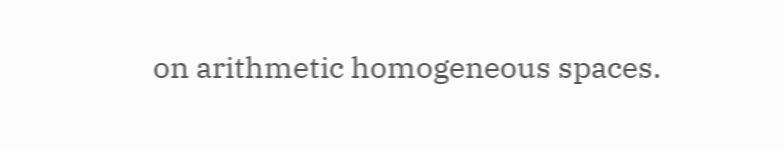on arithmetic homogeneous spaces.